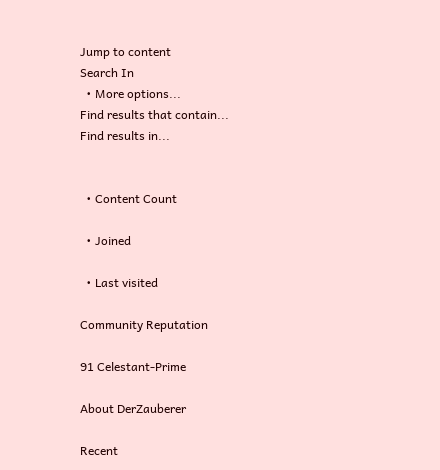Jump to content
Search In
  • More options...
Find results that contain...
Find results in...


  • Content Count

  • Joined

  • Last visited

Community Reputation

91 Celestant-Prime

About DerZauberer

Recent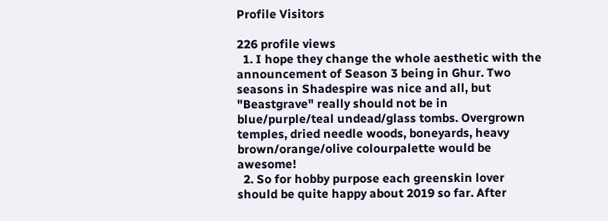Profile Visitors

226 profile views
  1. I hope they change the whole aesthetic with the announcement of Season 3 being in Ghur. Two seasons in Shadespire was nice and all, but "Beastgrave" really should not be in blue/purple/teal undead/glass tombs. Overgrown temples, dried needle woods, boneyards, heavy brown/orange/olive colourpalette would be awesome!
  2. So for hobby purpose each greenskin lover should be quite happy about 2019 so far. After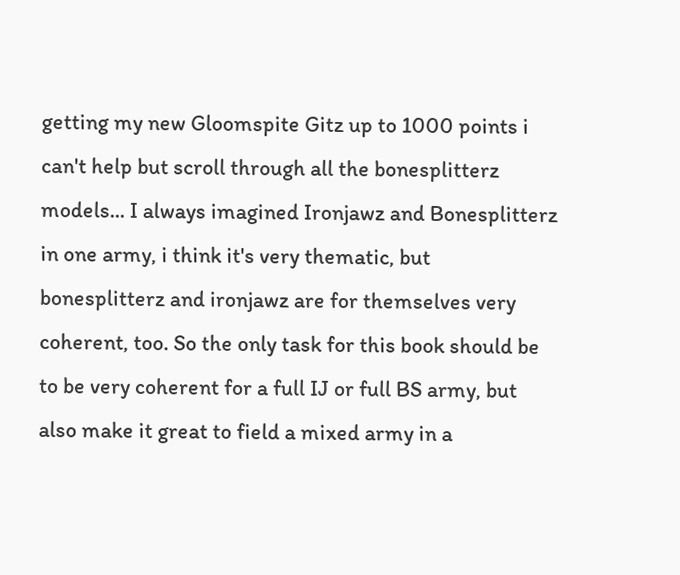getting my new Gloomspite Gitz up to 1000 points i can't help but scroll through all the bonesplitterz models... I always imagined Ironjawz and Bonesplitterz in one army, i think it's very thematic, but bonesplitterz and ironjawz are for themselves very coherent, too. So the only task for this book should be to be very coherent for a full IJ or full BS army, but also make it great to field a mixed army in a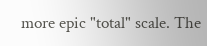more epic "total" scale. The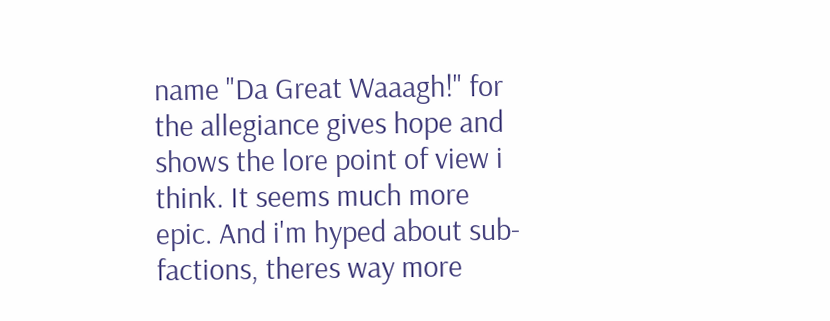name "Da Great Waaagh!" for the allegiance gives hope and shows the lore point of view i think. It seems much more epic. And i'm hyped about sub-factions, theres way more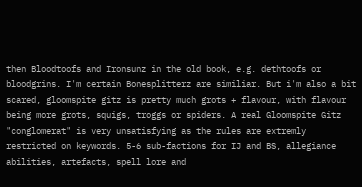then Bloodtoofs and Ironsunz in the old book, e.g. dethtoofs or bloodgrins. I'm certain Bonesplitterz are similiar. But i'm also a bit scared, gloomspite gitz is pretty much grots + flavour, with flavour being more grots, squigs, troggs or spiders. A real Gloomspite Gitz "conglomerat" is very unsatisfying as the rules are extremly restricted on keywords. 5-6 sub-factions for IJ and BS, allegiance abilities, artefacts, spell lore and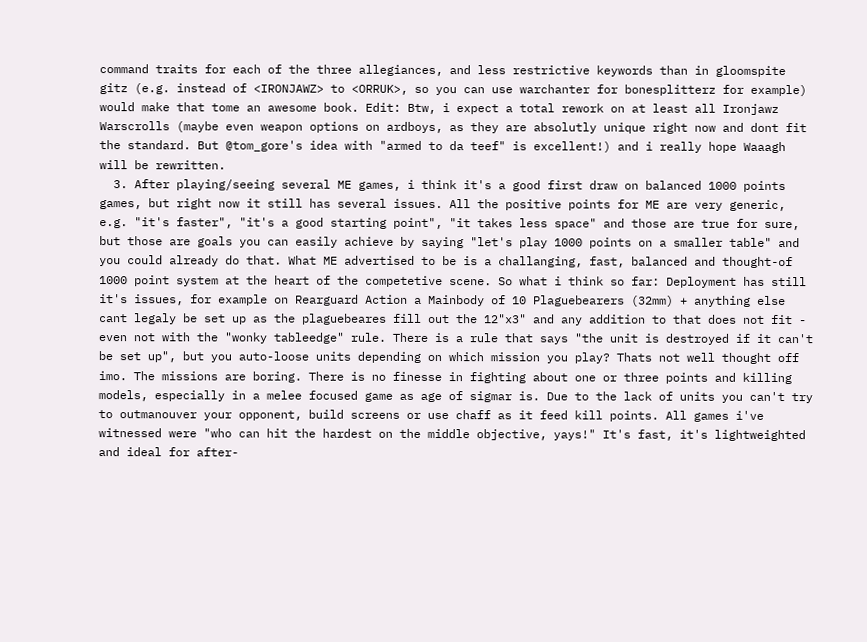command traits for each of the three allegiances, and less restrictive keywords than in gloomspite gitz (e.g. instead of <IRONJAWZ> to <ORRUK>, so you can use warchanter for bonesplitterz for example) would make that tome an awesome book. Edit: Btw, i expect a total rework on at least all Ironjawz Warscrolls (maybe even weapon options on ardboys, as they are absolutly unique right now and dont fit the standard. But @tom_gore's idea with "armed to da teef" is excellent!) and i really hope Waaagh will be rewritten.
  3. After playing/seeing several ME games, i think it's a good first draw on balanced 1000 points games, but right now it still has several issues. All the positive points for ME are very generic, e.g. "it's faster", "it's a good starting point", "it takes less space" and those are true for sure, but those are goals you can easily achieve by saying "let's play 1000 points on a smaller table" and you could already do that. What ME advertised to be is a challanging, fast, balanced and thought-of 1000 point system at the heart of the competetive scene. So what i think so far: Deployment has still it's issues, for example on Rearguard Action a Mainbody of 10 Plaguebearers (32mm) + anything else cant legaly be set up as the plaguebeares fill out the 12"x3" and any addition to that does not fit - even not with the "wonky tableedge" rule. There is a rule that says "the unit is destroyed if it can't be set up", but you auto-loose units depending on which mission you play? Thats not well thought off imo. The missions are boring. There is no finesse in fighting about one or three points and killing models, especially in a melee focused game as age of sigmar is. Due to the lack of units you can't try to outmanouver your opponent, build screens or use chaff as it feed kill points. All games i've witnessed were "who can hit the hardest on the middle objective, yays!" It's fast, it's lightweighted and ideal for after-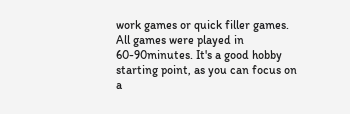work games or quick filler games. All games were played in 60-90minutes. It's a good hobby starting point, as you can focus on a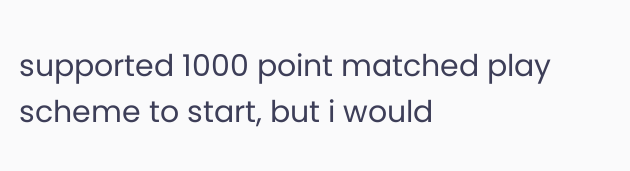supported 1000 point matched play scheme to start, but i would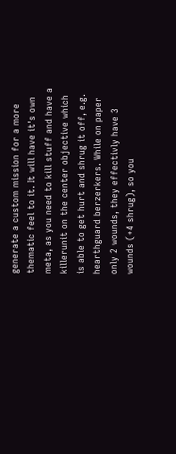generate a custom mission for a more thematic feel to it. It will have it's own meta, as you need to kill stuff and have a killerunit on the center objective which is able to get hurt and shrug it off, e.g. hearthguard berzerkers. While on paper only 2 wounds, they effectivly have 3 wounds (+4 shrug), so you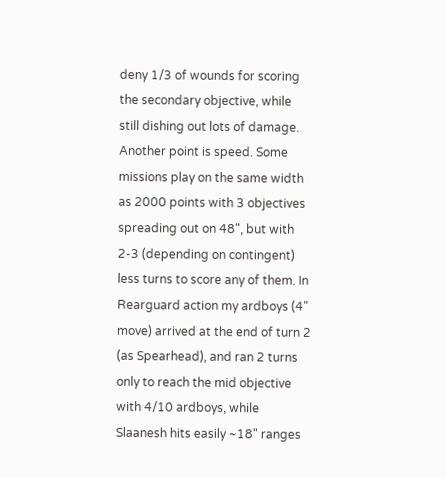deny 1/3 of wounds for scoring the secondary objective, while still dishing out lots of damage. Another point is speed. Some missions play on the same width as 2000 points with 3 objectives spreading out on 48", but with 2-3 (depending on contingent) less turns to score any of them. In Rearguard action my ardboys (4" move) arrived at the end of turn 2 (as Spearhead), and ran 2 turns only to reach the mid objective with 4/10 ardboys, while Slaanesh hits easily ~18" ranges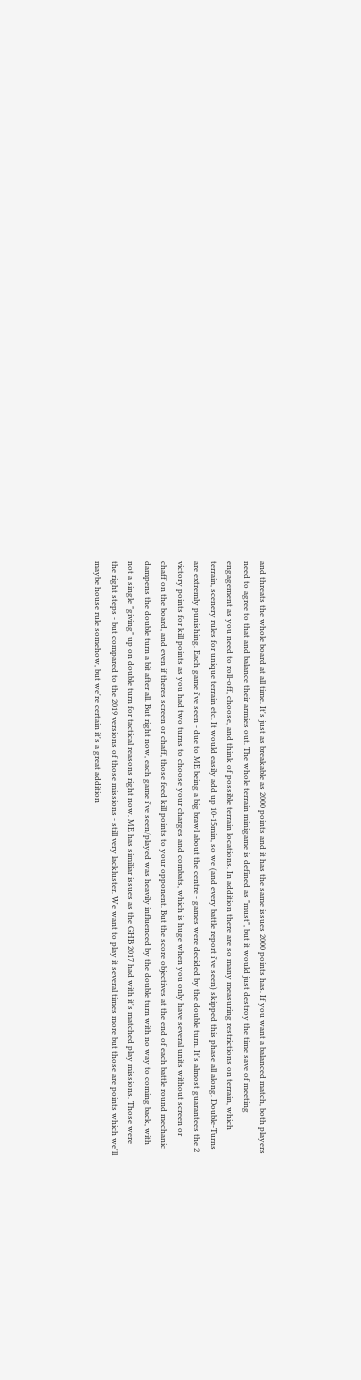and threats the whole board at all time. It's just as breakable as 2000 points and it has the same issues 2000 points has. If you want a balanced match, both players need to agree to that and balance their armies out. The whole terrain minigame is defined as "must", but it would just destroy the time save of meeting engagement as you need to roll-off, choose, and think of possible terrain locations. In addition there are so many measuring restrictions on terrain, which terrain, scenery rules for unique terrain etc. It would easily add up 10-15min, so we (and every battle report i've seen) skipped this phase all along. Double-Turns are extremly punishing. Each game i've seen - due to ME being a big brawl about the centre - games were decided by the double turn. It's almost guarantees the 2 victory points for kill points as you had two turns to choose your charges and combats, which is huge when you only have several units without screen or chaff on the board, and even if theres screen or chaff, those feed kill points to your opponent. But the score objectives at the end of each battle round mechanic dampens the double turn a bit after all. But right now, each game i've seen/played was heavily influenced by the double turn with no way to coming back, with not a single "giving" up on double turn for tactical reasons right now. ME has similiar issues as the GHB 2017 had with it's matched play missions. Those were the right steps - but compared to the 2019 versions of those missions - still very lackluster. We want to play it several times more but those are points which we'll maybe house rule somehow, but we're certain it's a great addition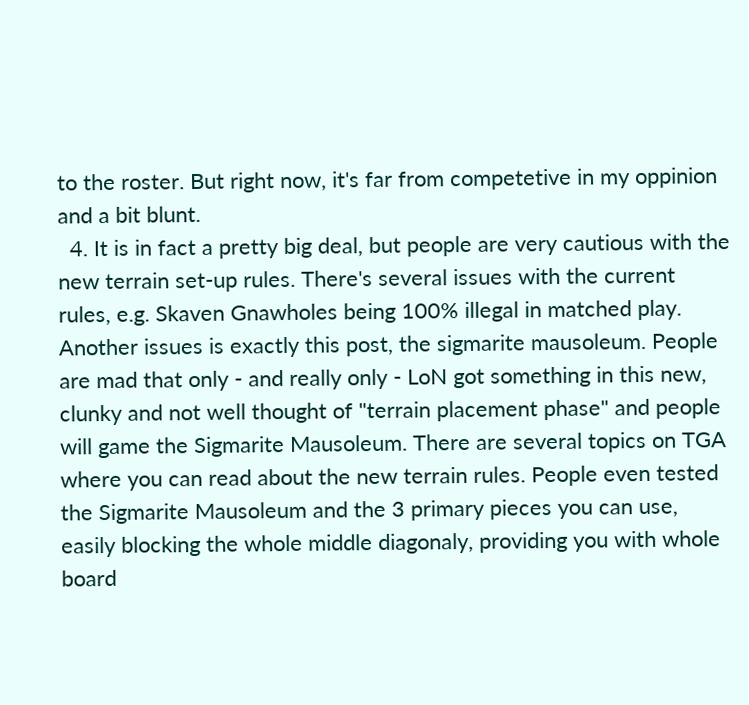to the roster. But right now, it's far from competetive in my oppinion and a bit blunt.
  4. It is in fact a pretty big deal, but people are very cautious with the new terrain set-up rules. There's several issues with the current rules, e.g. Skaven Gnawholes being 100% illegal in matched play. Another issues is exactly this post, the sigmarite mausoleum. People are mad that only - and really only - LoN got something in this new, clunky and not well thought of "terrain placement phase" and people will game the Sigmarite Mausoleum. There are several topics on TGA where you can read about the new terrain rules. People even tested the Sigmarite Mausoleum and the 3 primary pieces you can use, easily blocking the whole middle diagonaly, providing you with whole board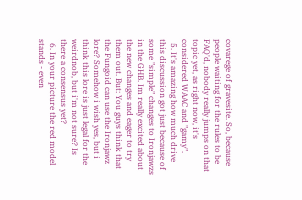covarege of gravesite. So, because people waiting for the rules to be FAQ'd, nobody really jumps on that topic yet, as right now, it's considered WAAC and "gamy".
  5. It's amazing how much drive this discussion got just because of some "simple" changes to Ironjawzs in the GHB. Im really excited about the new changes and eager to try them out. But: You guys think that the Fungoid can use the Ironjawz lore? Somehow i wish yes, but i think this lore is just legal for the weirdnob, but i'm not sure? Is there a consensus yet?
  6. In your picture the red model stands - even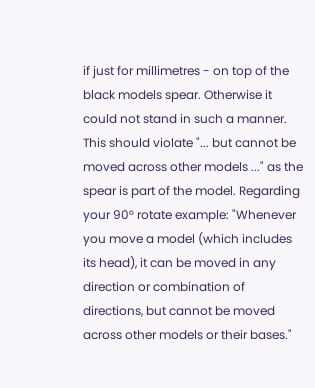if just for millimetres - on top of the black models spear. Otherwise it could not stand in such a manner. This should violate "... but cannot be moved across other models ..." as the spear is part of the model. Regarding your 90° rotate example: "Whenever you move a model (which includes its head), it can be moved in any direction or combination of directions, but cannot be moved across other models or their bases."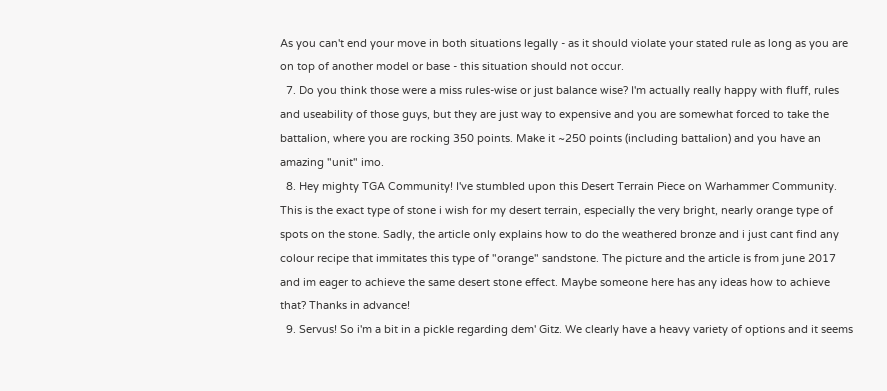As you can't end your move in both situations legally - as it should violate your stated rule as long as you are on top of another model or base - this situation should not occur.
  7. Do you think those were a miss rules-wise or just balance wise? I'm actually really happy with fluff, rules and useability of those guys, but they are just way to expensive and you are somewhat forced to take the battalion, where you are rocking 350 points. Make it ~250 points (including battalion) and you have an amazing "unit" imo.
  8. Hey mighty TGA Community! I've stumbled upon this Desert Terrain Piece on Warhammer Community. This is the exact type of stone i wish for my desert terrain, especially the very bright, nearly orange type of spots on the stone. Sadly, the article only explains how to do the weathered bronze and i just cant find any colour recipe that immitates this type of "orange" sandstone. The picture and the article is from june 2017 and im eager to achieve the same desert stone effect. Maybe someone here has any ideas how to achieve that? Thanks in advance!
  9. Servus! So i'm a bit in a pickle regarding dem' Gitz. We clearly have a heavy variety of options and it seems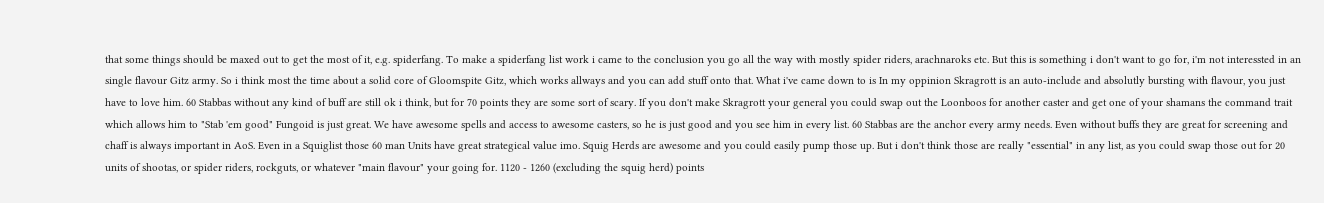that some things should be maxed out to get the most of it, e.g. spiderfang. To make a spiderfang list work i came to the conclusion you go all the way with mostly spider riders, arachnaroks etc. But this is something i don't want to go for, i'm not interessted in an single flavour Gitz army. So i think most the time about a solid core of Gloomspite Gitz, which works allways and you can add stuff onto that. What i've came down to is In my oppinion Skragrott is an auto-include and absolutly bursting with flavour, you just have to love him. 60 Stabbas without any kind of buff are still ok i think, but for 70 points they are some sort of scary. If you don't make Skragrott your general you could swap out the Loonboos for another caster and get one of your shamans the command trait which allows him to "Stab 'em good" Fungoid is just great. We have awesome spells and access to awesome casters, so he is just good and you see him in every list. 60 Stabbas are the anchor every army needs. Even without buffs they are great for screening and chaff is always important in AoS. Even in a Squiglist those 60 man Units have great strategical value imo. Squig Herds are awesome and you could easily pump those up. But i don't think those are really "essential" in any list, as you could swap those out for 20 units of shootas, or spider riders, rockguts, or whatever "main flavour" your going for. 1120 - 1260 (excluding the squig herd) points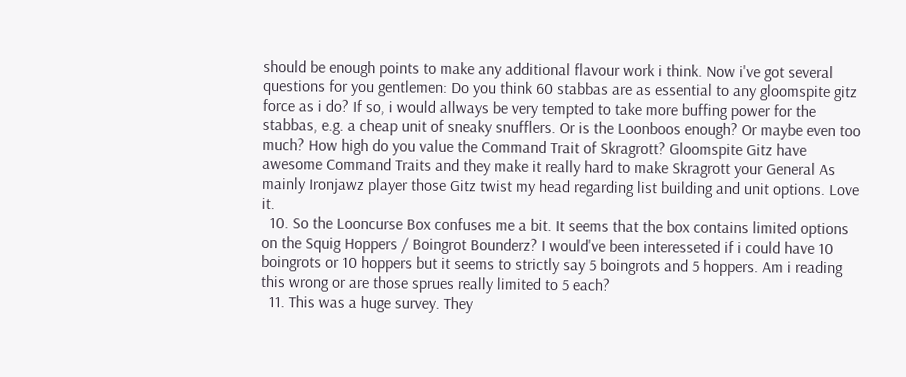should be enough points to make any additional flavour work i think. Now i've got several questions for you gentlemen: Do you think 60 stabbas are as essential to any gloomspite gitz force as i do? If so, i would allways be very tempted to take more buffing power for the stabbas, e.g. a cheap unit of sneaky snufflers. Or is the Loonboos enough? Or maybe even too much? How high do you value the Command Trait of Skragrott? Gloomspite Gitz have awesome Command Traits and they make it really hard to make Skragrott your General As mainly Ironjawz player those Gitz twist my head regarding list building and unit options. Love it.
  10. So the Looncurse Box confuses me a bit. It seems that the box contains limited options on the Squig Hoppers / Boingrot Bounderz? I would've been interesseted if i could have 10 boingrots or 10 hoppers but it seems to strictly say 5 boingrots and 5 hoppers. Am i reading this wrong or are those sprues really limited to 5 each?
  11. This was a huge survey. They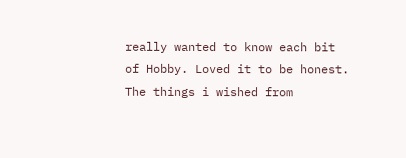really wanted to know each bit of Hobby. Loved it to be honest. The things i wished from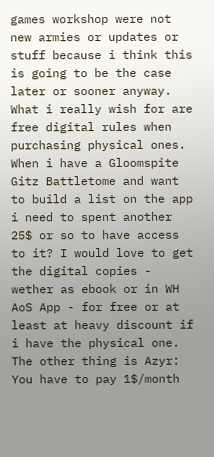games workshop were not new armies or updates or stuff because i think this is going to be the case later or sooner anyway. What i really wish for are free digital rules when purchasing physical ones. When i have a Gloomspite Gitz Battletome and want to build a list on the app i need to spent another 25$ or so to have access to it? I would love to get the digital copies - wether as ebook or in WH AoS App - for free or at least at heavy discount if i have the physical one. The other thing is Azyr: You have to pay 1$/month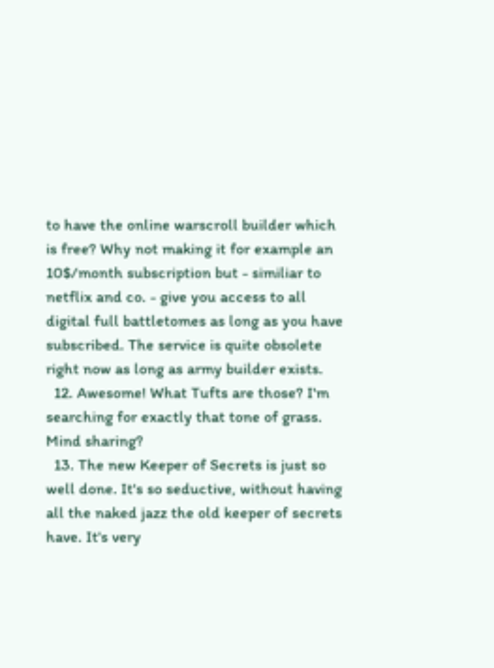to have the online warscroll builder which is free? Why not making it for example an 10$/month subscription but - similiar to netflix and co. - give you access to all digital full battletomes as long as you have subscribed. The service is quite obsolete right now as long as army builder exists.
  12. Awesome! What Tufts are those? I'm searching for exactly that tone of grass. Mind sharing?
  13. The new Keeper of Secrets is just so well done. It's so seductive, without having all the naked jazz the old keeper of secrets have. It's very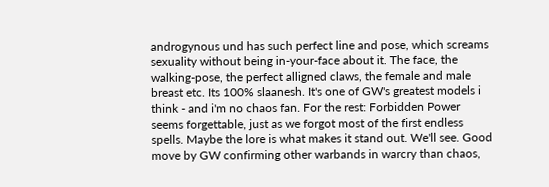androgynous und has such perfect line and pose, which screams sexuality without being in-your-face about it. The face, the walking-pose, the perfect alligned claws, the female and male breast etc. Its 100% slaanesh. It's one of GW's greatest models i think - and i'm no chaos fan. For the rest: Forbidden Power seems forgettable, just as we forgot most of the first endless spells. Maybe the lore is what makes it stand out. We'll see. Good move by GW confirming other warbands in warcry than chaos,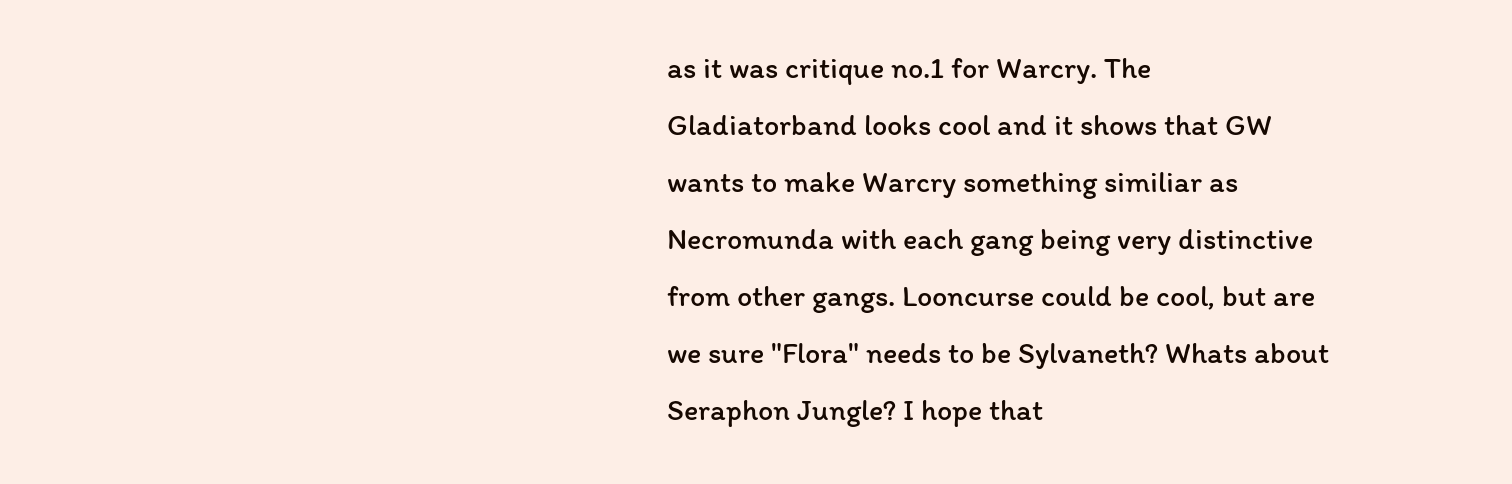as it was critique no.1 for Warcry. The Gladiatorband looks cool and it shows that GW wants to make Warcry something similiar as Necromunda with each gang being very distinctive from other gangs. Looncurse could be cool, but are we sure "Flora" needs to be Sylvaneth? Whats about Seraphon Jungle? I hope that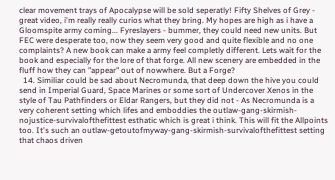clear movement trays of Apocalypse will be sold seperatly! Fifty Shelves of Grey - great video, i'm really really curios what they bring. My hopes are high as i have a Gloomspite army coming... Fyreslayers - bummer, they could need new units. But FEC were desperate too, now they seem very good and quite flexible and no one complaints? A new book can make a army feel completly different. Lets wait for the book and especially for the lore of that forge. All new scenery are embedded in the fluff how they can "appear" out of nowwhere. But a Forge?
  14. Similiar could be sad about Necromunda, that deep down the hive you could send in Imperial Guard, Space Marines or some sort of Undercover Xenos in the style of Tau Pathfinders or Eldar Rangers, but they did not - As Necromunda is a very coherent setting which lifes and emboddies the outlaw-gang-skirmish-nojustice-survivalofthefittest esthatic which is great i think. This will fit the Allpoints too. It's such an outlaw-getoutofmyway-gang-skirmish-survivalofthefittest setting that chaos driven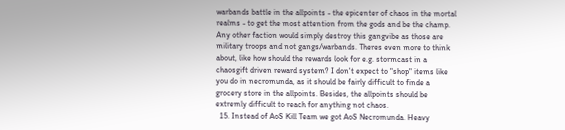warbands battle in the allpoints - the epicenter of chaos in the mortal realms - to get the most attention from the gods and be the champ. Any other faction would simply destroy this gangvibe as those are military troops and not gangs/warbands. Theres even more to think about, like how should the rewards look for e.g. stormcast in a chaosgift driven reward system? I don't expect to "shop" items like you do in necromunda, as it should be fairly difficult to finde a grocery store in the allpoints. Besides, the allpoints should be extremly difficult to reach for anything not chaos.
  15. Instead of AoS Kill Team we got AoS Necromunda. Heavy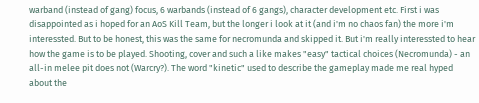warband (instead of gang) focus, 6 warbands (instead of 6 gangs), character development etc. First i was disappointed as i hoped for an AoS Kill Team, but the longer i look at it (and i'm no chaos fan) the more i'm interessted. But to be honest, this was the same for necromunda and skipped it. But i'm really interessted to hear how the game is to be played. Shooting, cover and such a like makes "easy" tactical choices (Necromunda) - an all-in melee pit does not (Warcry?). The word "kinetic" used to describe the gameplay made me real hyped about the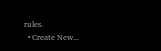rules.
  • Create New...